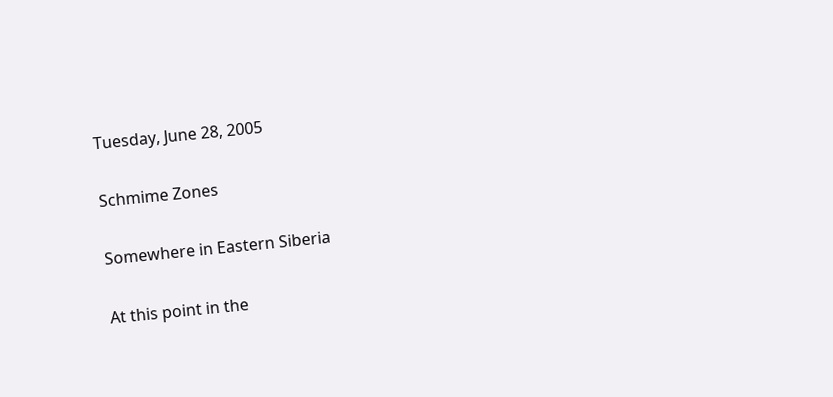Tuesday, June 28, 2005

Schmime Zones

Somewhere in Eastern Siberia

At this point in the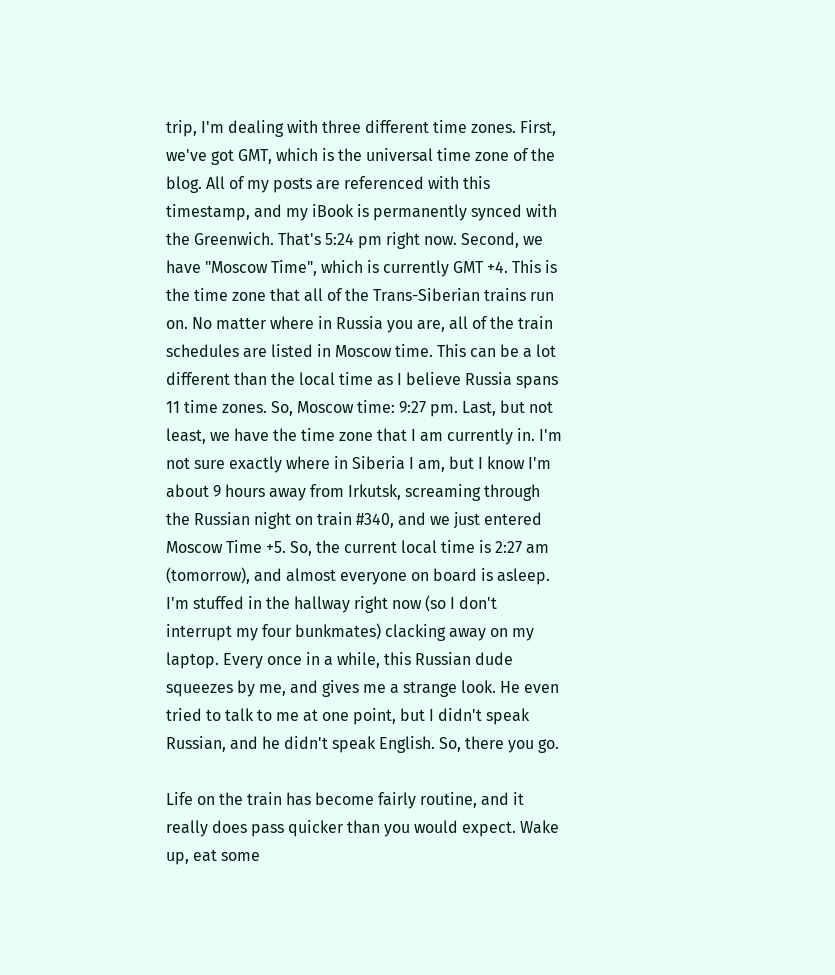trip, I'm dealing with three different time zones. First, we've got GMT, which is the universal time zone of the blog. All of my posts are referenced with this timestamp, and my iBook is permanently synced with the Greenwich. That's 5:24 pm right now. Second, we have "Moscow Time", which is currently GMT +4. This is the time zone that all of the Trans-Siberian trains run on. No matter where in Russia you are, all of the train schedules are listed in Moscow time. This can be a lot different than the local time as I believe Russia spans 11 time zones. So, Moscow time: 9:27 pm. Last, but not least, we have the time zone that I am currently in. I'm not sure exactly where in Siberia I am, but I know I'm about 9 hours away from Irkutsk, screaming through the Russian night on train #340, and we just entered Moscow Time +5. So, the current local time is 2:27 am (tomorrow), and almost everyone on board is asleep. I'm stuffed in the hallway right now (so I don't interrupt my four bunkmates) clacking away on my laptop. Every once in a while, this Russian dude squeezes by me, and gives me a strange look. He even tried to talk to me at one point, but I didn't speak Russian, and he didn't speak English. So, there you go.

Life on the train has become fairly routine, and it really does pass quicker than you would expect. Wake up, eat some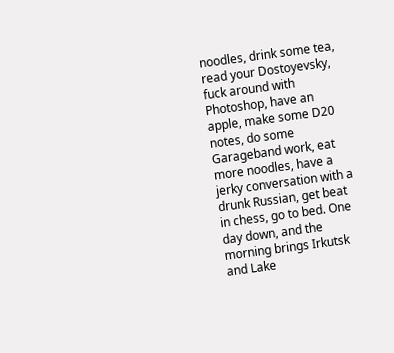noodles, drink some tea, read your Dostoyevsky, fuck around with Photoshop, have an apple, make some D20 notes, do some Garageband work, eat more noodles, have a jerky conversation with a drunk Russian, get beat in chess, go to bed. One day down, and the morning brings Irkutsk and Lake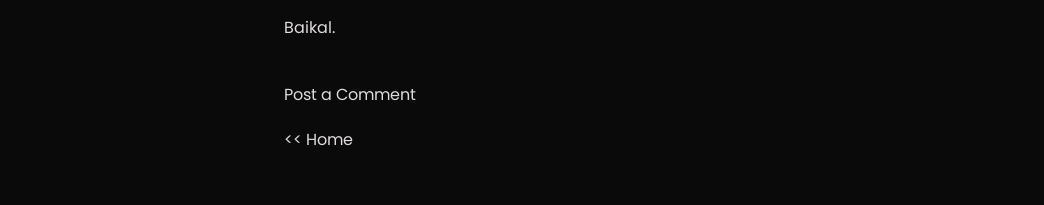Baikal.


Post a Comment

<< Home